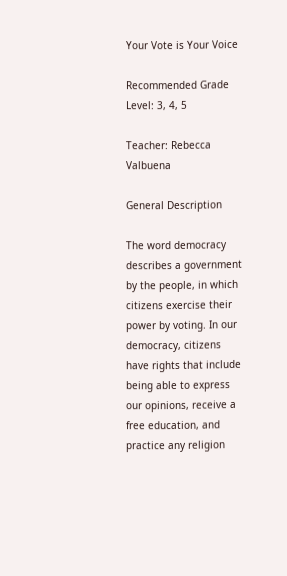Your Vote is Your Voice

Recommended Grade Level: 3, 4, 5

Teacher: Rebecca Valbuena

General Description

The word democracy describes a government by the people, in which citizens exercise their power by voting. In our democracy, citizens have rights that include being able to express our opinions, receive a free education, and practice any religion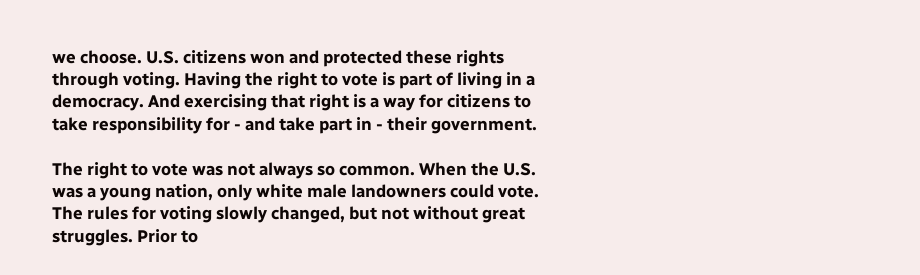we choose. U.S. citizens won and protected these rights through voting. Having the right to vote is part of living in a democracy. And exercising that right is a way for citizens to take responsibility for - and take part in - their government.

The right to vote was not always so common. When the U.S. was a young nation, only white male landowners could vote. The rules for voting slowly changed, but not without great struggles. Prior to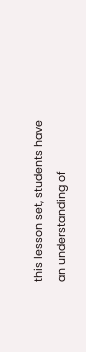this lesson set, students have an understanding of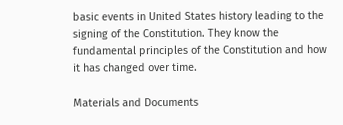basic events in United States history leading to the signing of the Constitution. They know the fundamental principles of the Constitution and how it has changed over time.

Materials and Documents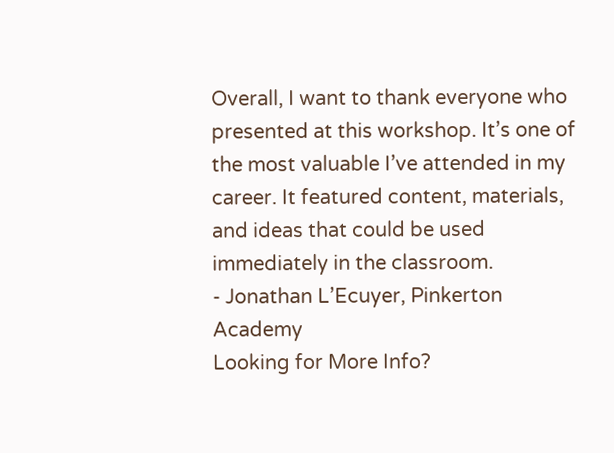Overall, I want to thank everyone who presented at this workshop. It’s one of the most valuable I’ve attended in my career. It featured content, materials, and ideas that could be used immediately in the classroom.
- Jonathan L’Ecuyer, Pinkerton Academy
Looking for More Info?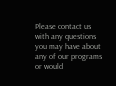Please contact us with any questions you may have about any of our programs or would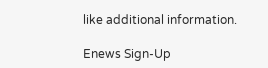like additional information.

Enews Sign-Up